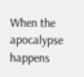When the apocalypse happens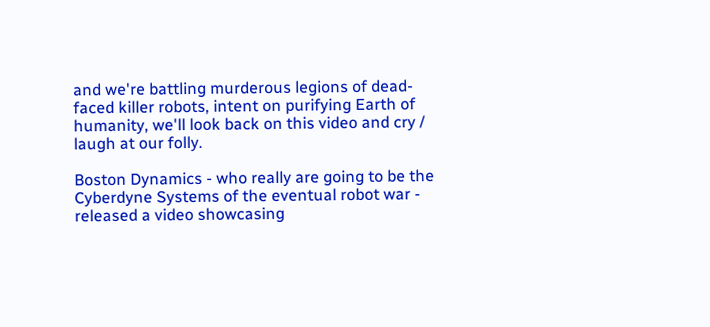and we're battling murderous legions of dead-faced killer robots, intent on purifying Earth of humanity, we'll look back on this video and cry / laugh at our folly.

Boston Dynamics - who really are going to be the Cyberdyne Systems of the eventual robot war - released a video showcasing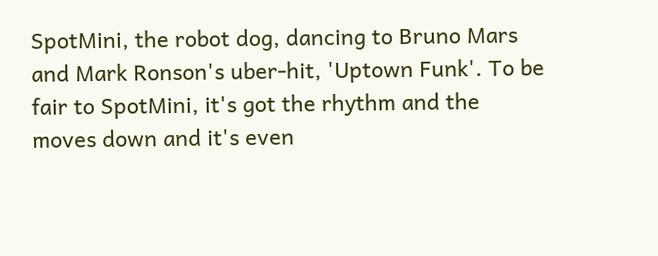SpotMini, the robot dog, dancing to Bruno Mars and Mark Ronson's uber-hit, 'Uptown Funk'. To be fair to SpotMini, it's got the rhythm and the moves down and it's even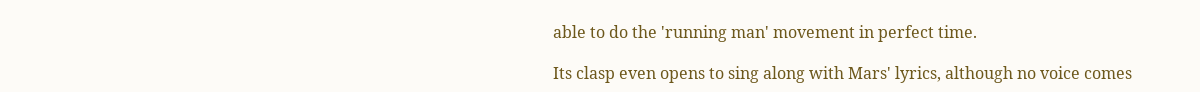able to do the 'running man' movement in perfect time.

Its clasp even opens to sing along with Mars' lyrics, although no voice comes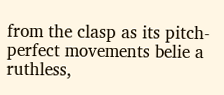from the clasp as its pitch-perfect movements belie a ruthless,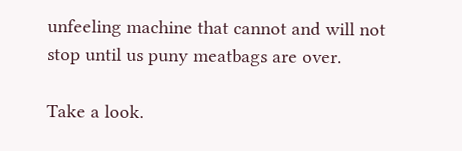unfeeling machine that cannot and will not stop until us puny meatbags are over.

Take a look.